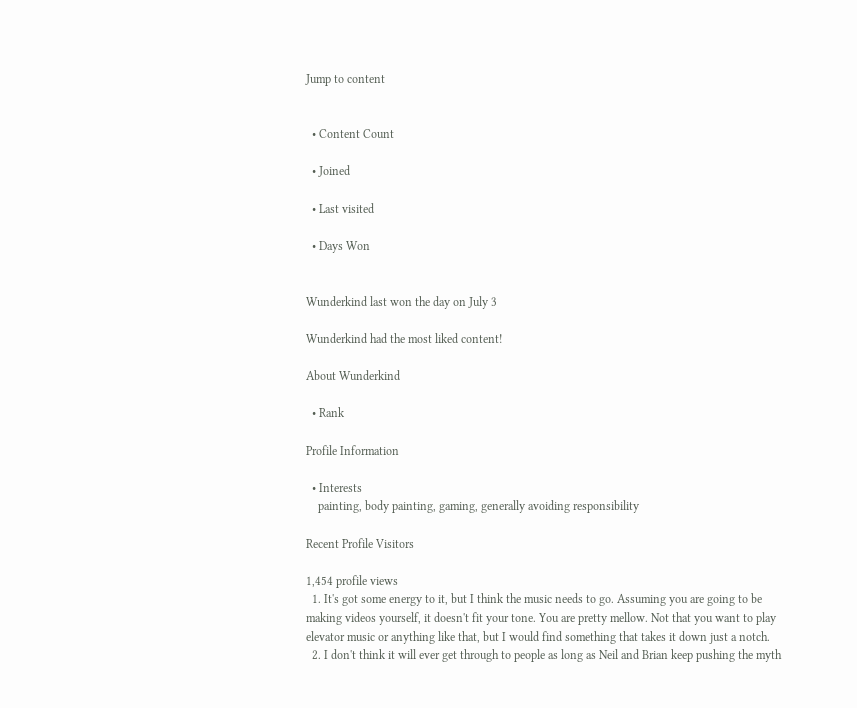Jump to content


  • Content Count

  • Joined

  • Last visited

  • Days Won


Wunderkind last won the day on July 3

Wunderkind had the most liked content!

About Wunderkind

  • Rank

Profile Information

  • Interests
    painting, body painting, gaming, generally avoiding responsibility

Recent Profile Visitors

1,454 profile views
  1. It's got some energy to it, but I think the music needs to go. Assuming you are going to be making videos yourself, it doesn't fit your tone. You are pretty mellow. Not that you want to play elevator music or anything like that, but I would find something that takes it down just a notch.
  2. I don't think it will ever get through to people as long as Neil and Brian keep pushing the myth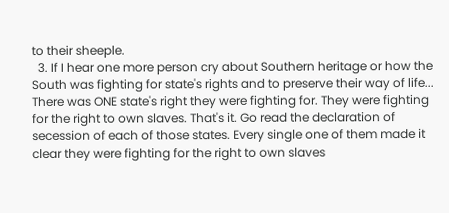to their sheeple.
  3. If I hear one more person cry about Southern heritage or how the South was fighting for state's rights and to preserve their way of life... There was ONE state's right they were fighting for. They were fighting for the right to own slaves. That's it. Go read the declaration of secession of each of those states. Every single one of them made it clear they were fighting for the right to own slaves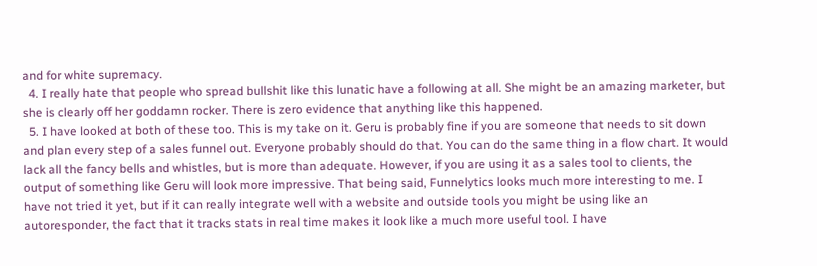and for white supremacy.
  4. I really hate that people who spread bullshit like this lunatic have a following at all. She might be an amazing marketer, but she is clearly off her goddamn rocker. There is zero evidence that anything like this happened.
  5. I have looked at both of these too. This is my take on it. Geru is probably fine if you are someone that needs to sit down and plan every step of a sales funnel out. Everyone probably should do that. You can do the same thing in a flow chart. It would lack all the fancy bells and whistles, but is more than adequate. However, if you are using it as a sales tool to clients, the output of something like Geru will look more impressive. That being said, Funnelytics looks much more interesting to me. I have not tried it yet, but if it can really integrate well with a website and outside tools you might be using like an autoresponder, the fact that it tracks stats in real time makes it look like a much more useful tool. I have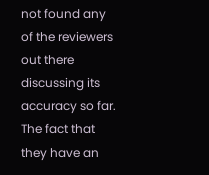not found any of the reviewers out there discussing its accuracy so far. The fact that they have an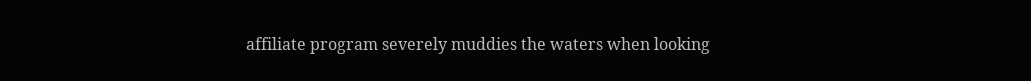affiliate program severely muddies the waters when looking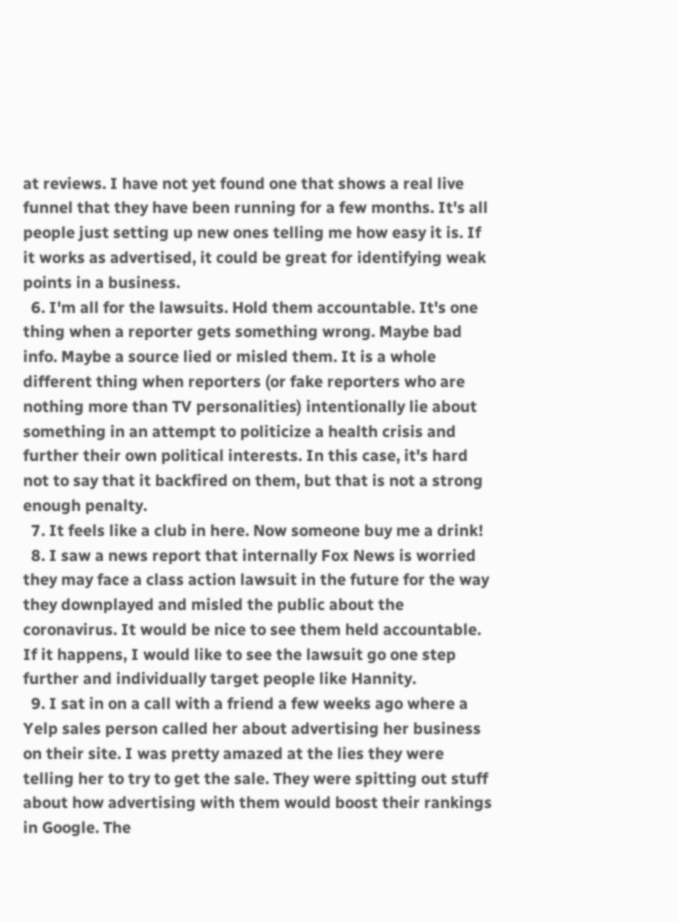at reviews. I have not yet found one that shows a real live funnel that they have been running for a few months. It's all people just setting up new ones telling me how easy it is. If it works as advertised, it could be great for identifying weak points in a business.
  6. I'm all for the lawsuits. Hold them accountable. It's one thing when a reporter gets something wrong. Maybe bad info. Maybe a source lied or misled them. It is a whole different thing when reporters (or fake reporters who are nothing more than TV personalities) intentionally lie about something in an attempt to politicize a health crisis and further their own political interests. In this case, it's hard not to say that it backfired on them, but that is not a strong enough penalty.
  7. It feels like a club in here. Now someone buy me a drink!
  8. I saw a news report that internally Fox News is worried they may face a class action lawsuit in the future for the way they downplayed and misled the public about the coronavirus. It would be nice to see them held accountable. If it happens, I would like to see the lawsuit go one step further and individually target people like Hannity.
  9. I sat in on a call with a friend a few weeks ago where a Yelp sales person called her about advertising her business on their site. I was pretty amazed at the lies they were telling her to try to get the sale. They were spitting out stuff about how advertising with them would boost their rankings in Google. The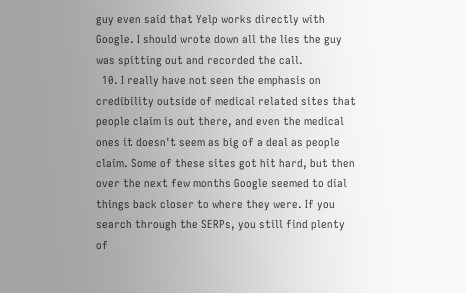guy even said that Yelp works directly with Google. I should wrote down all the lies the guy was spitting out and recorded the call.
  10. I really have not seen the emphasis on credibility outside of medical related sites that people claim is out there, and even the medical ones it doesn't seem as big of a deal as people claim. Some of these sites got hit hard, but then over the next few months Google seemed to dial things back closer to where they were. If you search through the SERPs, you still find plenty of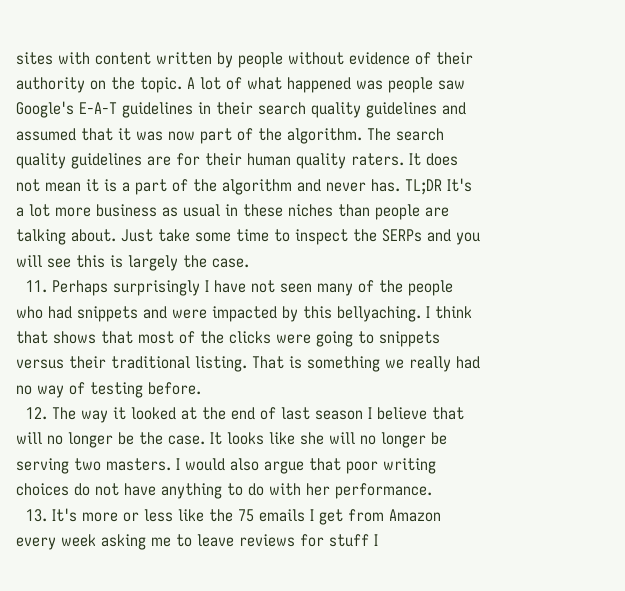sites with content written by people without evidence of their authority on the topic. A lot of what happened was people saw Google's E-A-T guidelines in their search quality guidelines and assumed that it was now part of the algorithm. The search quality guidelines are for their human quality raters. It does not mean it is a part of the algorithm and never has. TL;DR It's a lot more business as usual in these niches than people are talking about. Just take some time to inspect the SERPs and you will see this is largely the case.
  11. Perhaps surprisingly I have not seen many of the people who had snippets and were impacted by this bellyaching. I think that shows that most of the clicks were going to snippets versus their traditional listing. That is something we really had no way of testing before.
  12. The way it looked at the end of last season I believe that will no longer be the case. It looks like she will no longer be serving two masters. I would also argue that poor writing choices do not have anything to do with her performance.
  13. It's more or less like the 75 emails I get from Amazon every week asking me to leave reviews for stuff I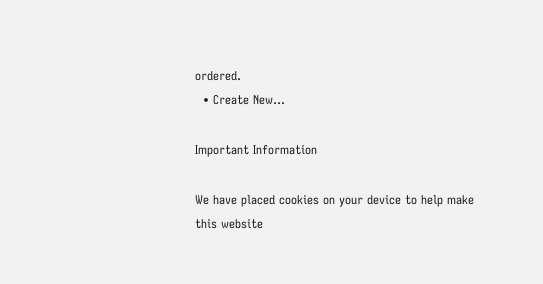ordered.
  • Create New...

Important Information

We have placed cookies on your device to help make this website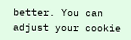better. You can adjust your cookie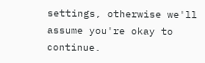settings, otherwise we'll assume you're okay to continue.